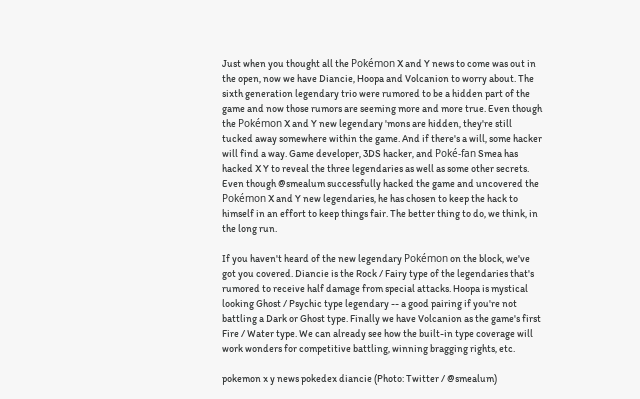Just when you thought all the Pokémon X and Y news to come was out in the open, now we have Diancie, Hoopa and Volcanion to worry about. The sixth generation legendary trio were rumored to be a hidden part of the game and now those rumors are seeming more and more true. Even though the Pokémon X and Y new legendary 'mons are hidden, they're still tucked away somewhere within the game. And if there's a will, some hacker will find a way. Game developer, 3DS hacker, and Poké-fan Smea has hacked X Y to reveal the three legendaries as well as some other secrets. Even though @smealum successfully hacked the game and uncovered the Pokémon X and Y new legendaries, he has chosen to keep the hack to himself in an effort to keep things fair. The better thing to do, we think, in the long run.

If you haven't heard of the new legendary Pokémon on the block, we've got you covered. Diancie is the Rock / Fairy type of the legendaries that's rumored to receive half damage from special attacks. Hoopa is mystical looking Ghost / Psychic type legendary -- a good pairing if you're not battling a Dark or Ghost type. Finally we have Volcanion as the game's first Fire / Water type. We can already see how the built-in type coverage will work wonders for competitive battling, winning bragging rights, etc.

pokemon x y news pokedex diancie (Photo: Twitter / @smealum)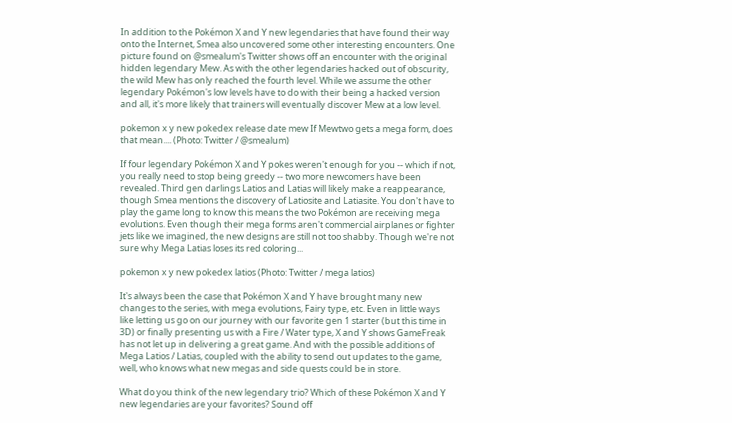In addition to the Pokémon X and Y new legendaries that have found their way onto the Internet, Smea also uncovered some other interesting encounters. One picture found on @smealum's Twitter shows off an encounter with the original hidden legendary Mew. As with the other legendaries hacked out of obscurity, the wild Mew has only reached the fourth level. While we assume the other legendary Pokémon's low levels have to do with their being a hacked version and all, it's more likely that trainers will eventually discover Mew at a low level.

pokemon x y new pokedex release date mew If Mewtwo gets a mega form, does that mean.... (Photo: Twitter / @smealum)

If four legendary Pokémon X and Y pokes weren't enough for you -- which if not, you really need to stop being greedy -- two more newcomers have been revealed. Third gen darlings Latios and Latias will likely make a reappearance, though Smea mentions the discovery of Latiosite and Latiasite. You don't have to play the game long to know this means the two Pokémon are receiving mega evolutions. Even though their mega forms aren't commercial airplanes or fighter jets like we imagined, the new designs are still not too shabby. Though we're not sure why Mega Latias loses its red coloring...

pokemon x y new pokedex latios (Photo: Twitter / mega latios)

It's always been the case that Pokémon X and Y have brought many new changes to the series, with mega evolutions, Fairy type, etc. Even in little ways like letting us go on our journey with our favorite gen 1 starter (but this time in 3D) or finally presenting us with a Fire / Water type, X and Y shows GameFreak has not let up in delivering a great game. And with the possible additions of Mega Latios / Latias, coupled with the ability to send out updates to the game, well, who knows what new megas and side quests could be in store.

What do you think of the new legendary trio? Which of these Pokémon X and Y new legendaries are your favorites? Sound off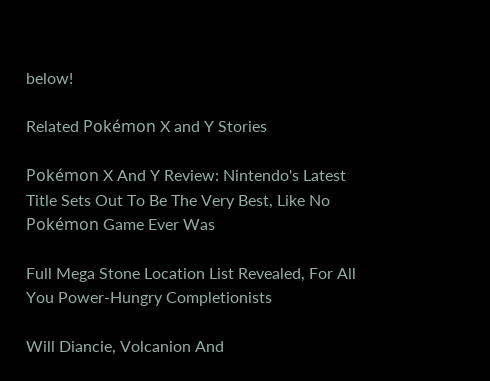below!

Related Pokémon X and Y Stories

Pokémon X And Y Review: Nintendo's Latest Title Sets Out To Be The Very Best, Like No Pokémon Game Ever Was

Full Mega Stone Location List Revealed, For All You Power-Hungry Completionists

Will Diancie, Volcanion And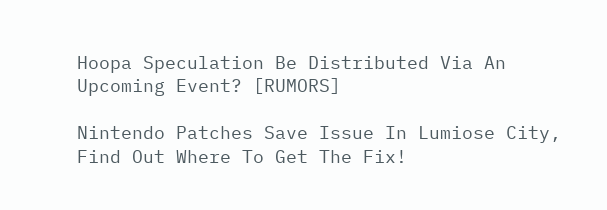Hoopa Speculation Be Distributed Via An Upcoming Event? [RUMORS]

Nintendo Patches Save Issue In Lumiose City, Find Out Where To Get The Fix!